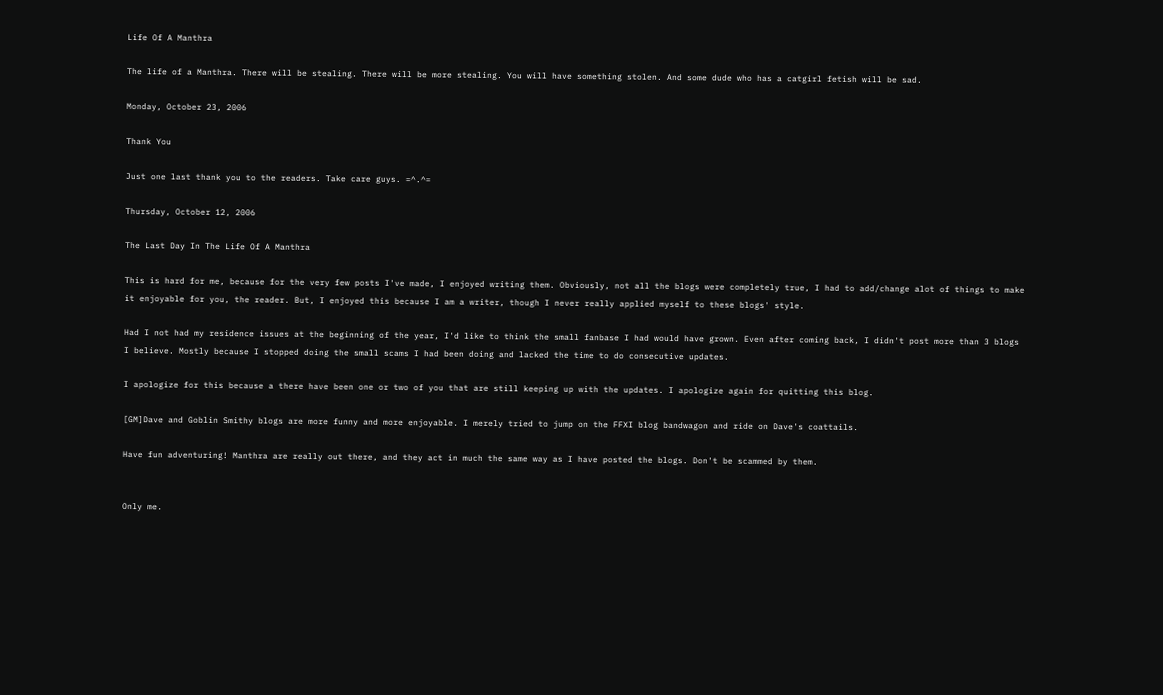Life Of A Manthra

The life of a Manthra. There will be stealing. There will be more stealing. You will have something stolen. And some dude who has a catgirl fetish will be sad.

Monday, October 23, 2006

Thank You

Just one last thank you to the readers. Take care guys. =^.^=

Thursday, October 12, 2006

The Last Day In The Life Of A Manthra

This is hard for me, because for the very few posts I've made, I enjoyed writing them. Obviously, not all the blogs were completely true, I had to add/change alot of things to make it enjoyable for you, the reader. But, I enjoyed this because I am a writer, though I never really applied myself to these blogs' style.

Had I not had my residence issues at the beginning of the year, I'd like to think the small fanbase I had would have grown. Even after coming back, I didn't post more than 3 blogs I believe. Mostly because I stopped doing the small scams I had been doing and lacked the time to do consecutive updates.

I apologize for this because a there have been one or two of you that are still keeping up with the updates. I apologize again for quitting this blog.

[GM]Dave and Goblin Smithy blogs are more funny and more enjoyable. I merely tried to jump on the FFXI blog bandwagon and ride on Dave's coattails.

Have fun adventuring! Manthra are really out there, and they act in much the same way as I have posted the blogs. Don't be scammed by them.


Only me.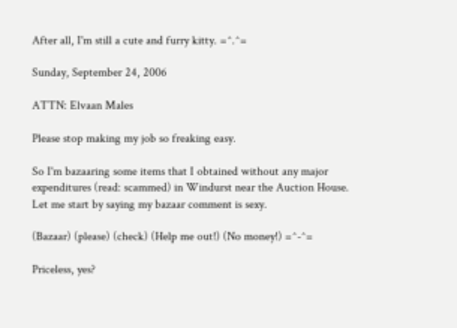After all, I'm still a cute and furry kitty. =^.^=

Sunday, September 24, 2006

ATTN: Elvaan Males

Please stop making my job so freaking easy.

So I'm bazaaring some items that I obtained without any major expenditures (read: scammed) in Windurst near the Auction House. Let me start by saying my bazaar comment is sexy.

(Bazaar) (please) (check) (Help me out!) (No money!) =^-^=

Priceless, yes?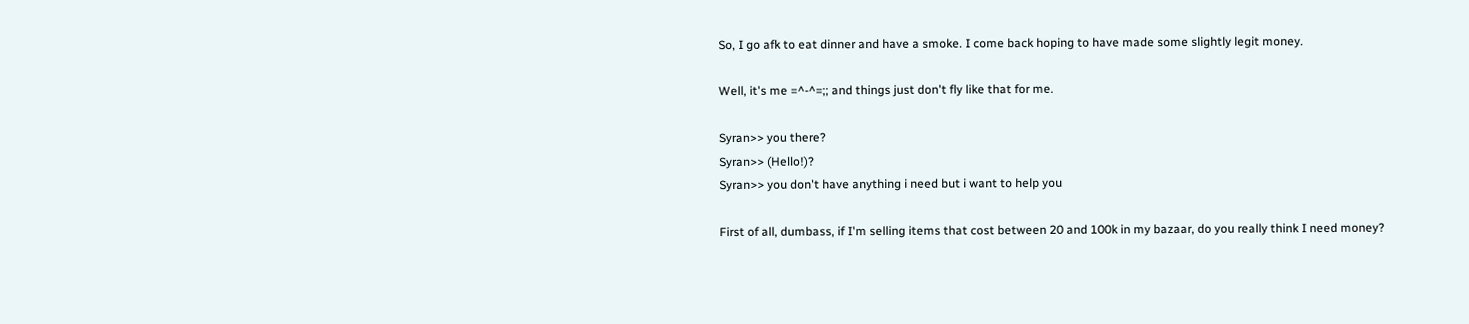So, I go afk to eat dinner and have a smoke. I come back hoping to have made some slightly legit money.

Well, it's me =^-^=;; and things just don't fly like that for me.

Syran>> you there?
Syran>> (Hello!)?
Syran>> you don't have anything i need but i want to help you

First of all, dumbass, if I'm selling items that cost between 20 and 100k in my bazaar, do you really think I need money?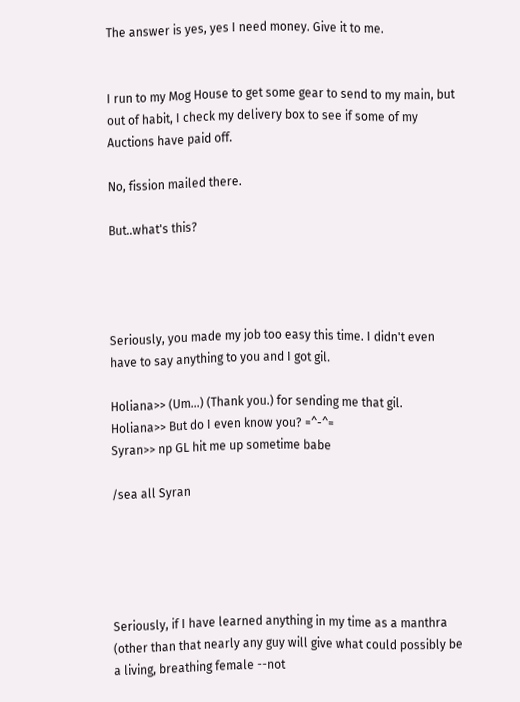The answer is yes, yes I need money. Give it to me.


I run to my Mog House to get some gear to send to my main, but out of habit, I check my delivery box to see if some of my Auctions have paid off.

No, fission mailed there.

But..what's this?




Seriously, you made my job too easy this time. I didn't even have to say anything to you and I got gil.

Holiana>> (Um...) (Thank you.) for sending me that gil.
Holiana>> But do I even know you? =^-^=
Syran>> np GL hit me up sometime babe

/sea all Syran





Seriously, if I have learned anything in my time as a manthra (other than that nearly any guy will give what could possibly be a living, breathing female --not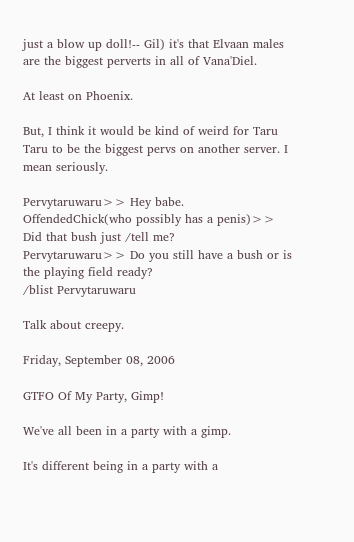just a blow up doll!-- Gil) it's that Elvaan males are the biggest perverts in all of Vana'Diel.

At least on Phoenix.

But, I think it would be kind of weird for Taru Taru to be the biggest pervs on another server. I mean seriously.

Pervytaruwaru>> Hey babe.
OffendedChick(who possibly has a penis)>> Did that bush just /tell me?
Pervytaruwaru>> Do you still have a bush or is the playing field ready?
/blist Pervytaruwaru

Talk about creepy.

Friday, September 08, 2006

GTFO Of My Party, Gimp!

We've all been in a party with a gimp.

It's different being in a party with a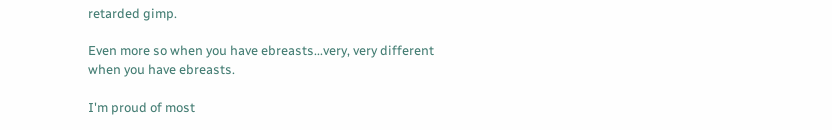retarded gimp.

Even more so when you have ebreasts...very, very different when you have ebreasts.

I'm proud of most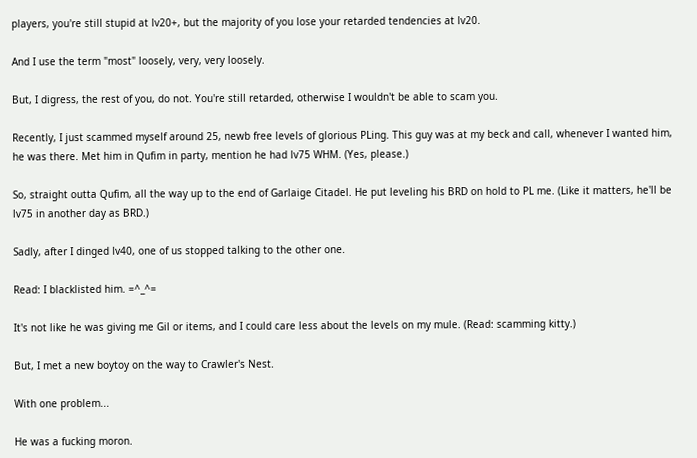players, you're still stupid at lv20+, but the majority of you lose your retarded tendencies at lv20.

And I use the term "most" loosely, very, very loosely.

But, I digress, the rest of you, do not. You're still retarded, otherwise I wouldn't be able to scam you.

Recently, I just scammed myself around 25, newb free levels of glorious PLing. This guy was at my beck and call, whenever I wanted him, he was there. Met him in Qufim in party, mention he had lv75 WHM. (Yes, please.)

So, straight outta Qufim, all the way up to the end of Garlaige Citadel. He put leveling his BRD on hold to PL me. (Like it matters, he'll be lv75 in another day as BRD.)

Sadly, after I dinged lv40, one of us stopped talking to the other one.

Read: I blacklisted him. =^_^=

It's not like he was giving me Gil or items, and I could care less about the levels on my mule. (Read: scamming kitty.)

But, I met a new boytoy on the way to Crawler's Nest.

With one problem...

He was a fucking moron.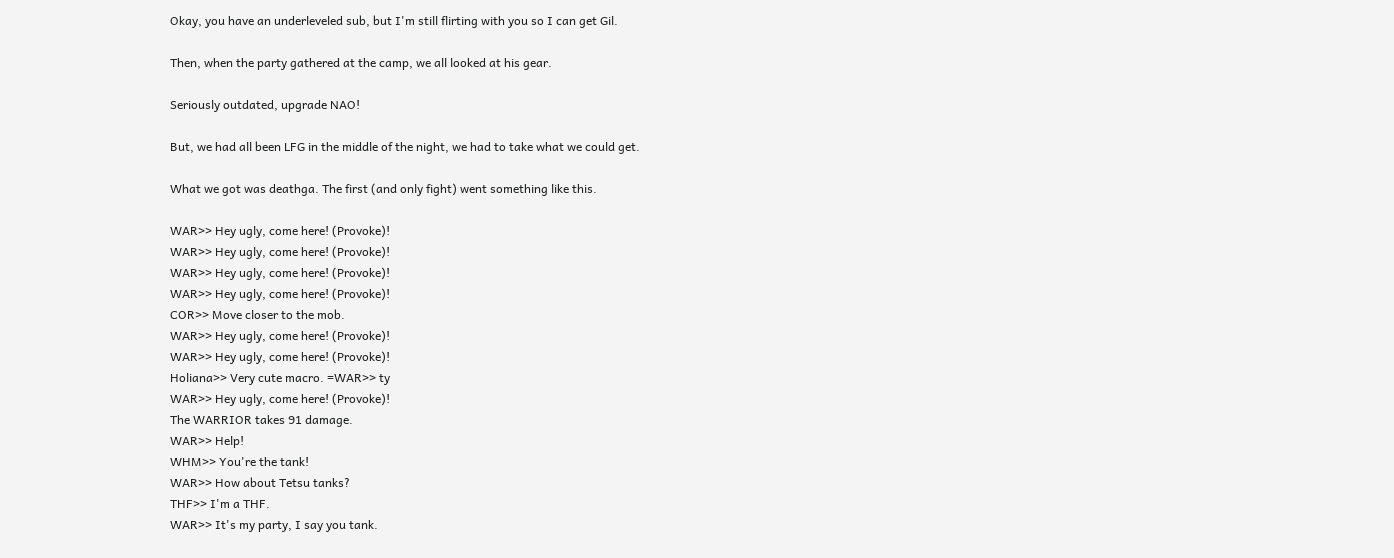Okay, you have an underleveled sub, but I'm still flirting with you so I can get Gil.

Then, when the party gathered at the camp, we all looked at his gear.

Seriously outdated, upgrade NAO!

But, we had all been LFG in the middle of the night, we had to take what we could get.

What we got was deathga. The first (and only fight) went something like this.

WAR>> Hey ugly, come here! (Provoke)!
WAR>> Hey ugly, come here! (Provoke)!
WAR>> Hey ugly, come here! (Provoke)!
WAR>> Hey ugly, come here! (Provoke)!
COR>> Move closer to the mob.
WAR>> Hey ugly, come here! (Provoke)!
WAR>> Hey ugly, come here! (Provoke)!
Holiana>> Very cute macro. =WAR>> ty
WAR>> Hey ugly, come here! (Provoke)!
The WARRIOR takes 91 damage.
WAR>> Help!
WHM>> You're the tank!
WAR>> How about Tetsu tanks?
THF>> I'm a THF.
WAR>> It's my party, I say you tank.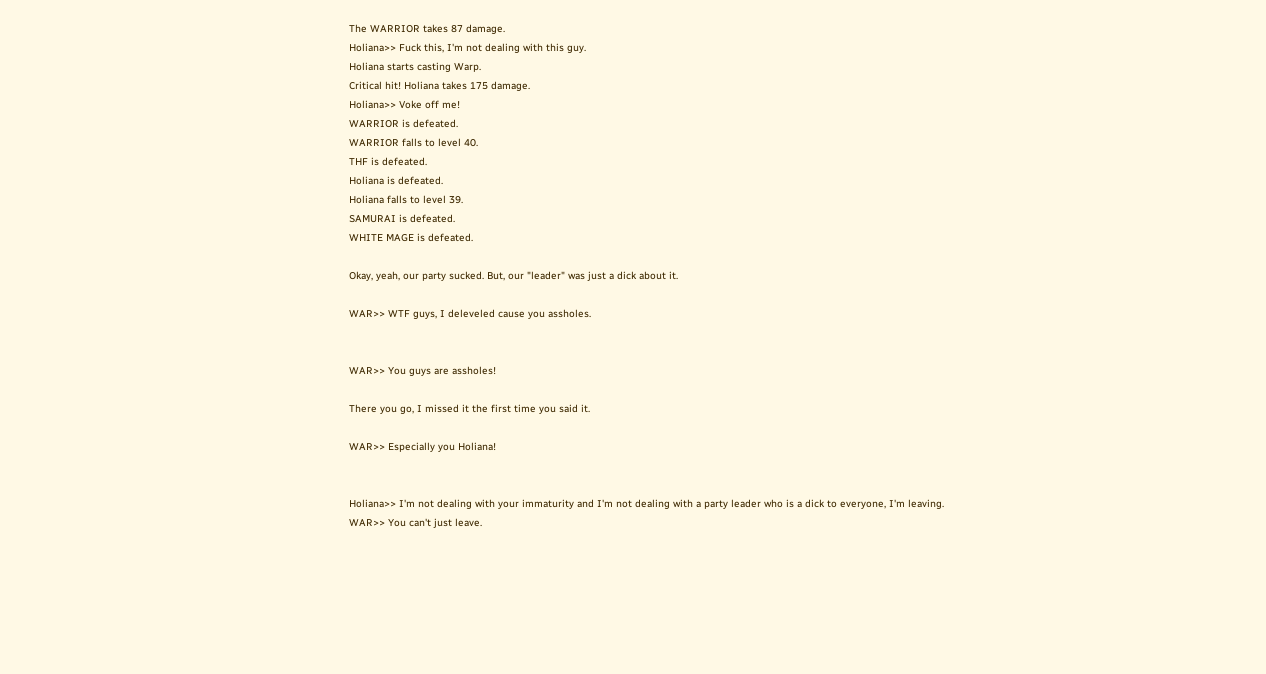The WARRIOR takes 87 damage.
Holiana>> Fuck this, I'm not dealing with this guy.
Holiana starts casting Warp.
Critical hit! Holiana takes 175 damage.
Holiana>> Voke off me!
WARRIOR is defeated.
WARRIOR falls to level 40.
THF is defeated.
Holiana is defeated.
Holiana falls to level 39.
SAMURAI is defeated.
WHITE MAGE is defeated.

Okay, yeah, our party sucked. But, our "leader" was just a dick about it.

WAR>> WTF guys, I deleveled cause you assholes.


WAR>> You guys are assholes!

There you go, I missed it the first time you said it.

WAR>> Especially you Holiana!


Holiana>> I'm not dealing with your immaturity and I'm not dealing with a party leader who is a dick to everyone, I'm leaving.
WAR>> You can't just leave.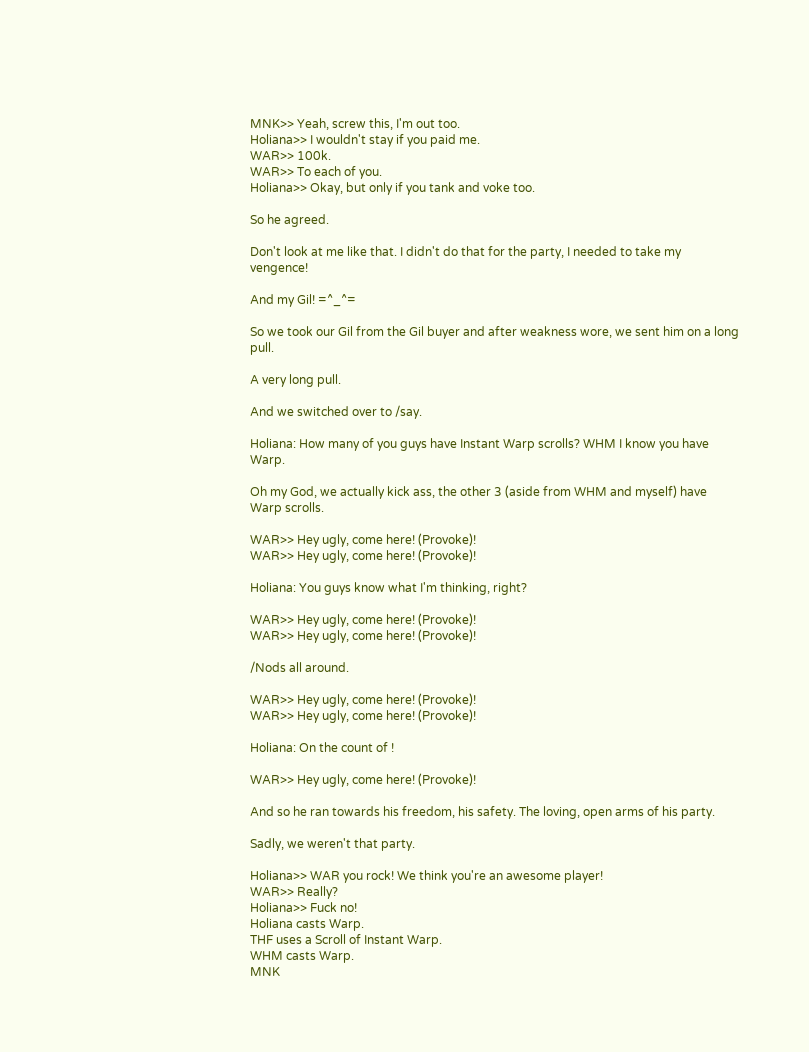MNK>> Yeah, screw this, I'm out too.
Holiana>> I wouldn't stay if you paid me.
WAR>> 100k.
WAR>> To each of you.
Holiana>> Okay, but only if you tank and voke too.

So he agreed.

Don't look at me like that. I didn't do that for the party, I needed to take my vengence!

And my Gil! =^_^=

So we took our Gil from the Gil buyer and after weakness wore, we sent him on a long pull.

A very long pull.

And we switched over to /say.

Holiana: How many of you guys have Instant Warp scrolls? WHM I know you have Warp.

Oh my God, we actually kick ass, the other 3 (aside from WHM and myself) have Warp scrolls.

WAR>> Hey ugly, come here! (Provoke)!
WAR>> Hey ugly, come here! (Provoke)!

Holiana: You guys know what I'm thinking, right?

WAR>> Hey ugly, come here! (Provoke)!
WAR>> Hey ugly, come here! (Provoke)!

/Nods all around.

WAR>> Hey ugly, come here! (Provoke)!
WAR>> Hey ugly, come here! (Provoke)!

Holiana: On the count of !

WAR>> Hey ugly, come here! (Provoke)!

And so he ran towards his freedom, his safety. The loving, open arms of his party.

Sadly, we weren't that party.

Holiana>> WAR you rock! We think you're an awesome player!
WAR>> Really?
Holiana>> Fuck no!
Holiana casts Warp.
THF uses a Scroll of Instant Warp.
WHM casts Warp.
MNK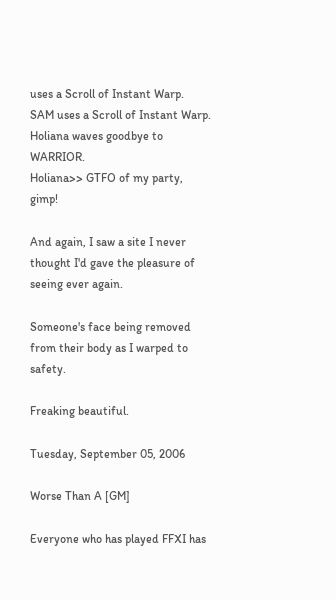uses a Scroll of Instant Warp.
SAM uses a Scroll of Instant Warp.
Holiana waves goodbye to WARRIOR.
Holiana>> GTFO of my party, gimp!

And again, I saw a site I never thought I'd gave the pleasure of seeing ever again.

Someone's face being removed from their body as I warped to safety.

Freaking beautiful.

Tuesday, September 05, 2006

Worse Than A [GM]

Everyone who has played FFXI has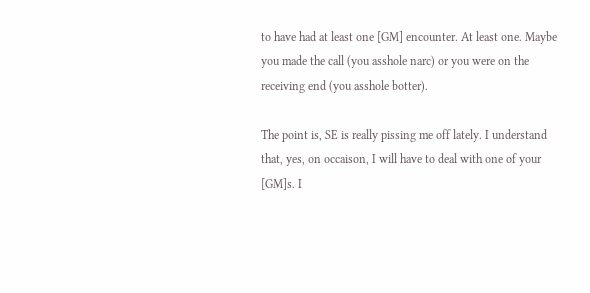to have had at least one [GM] encounter. At least one. Maybe you made the call (you asshole narc) or you were on the receiving end (you asshole botter).

The point is, SE is really pissing me off lately. I understand that, yes, on occaison, I will have to deal with one of your [GM]s. I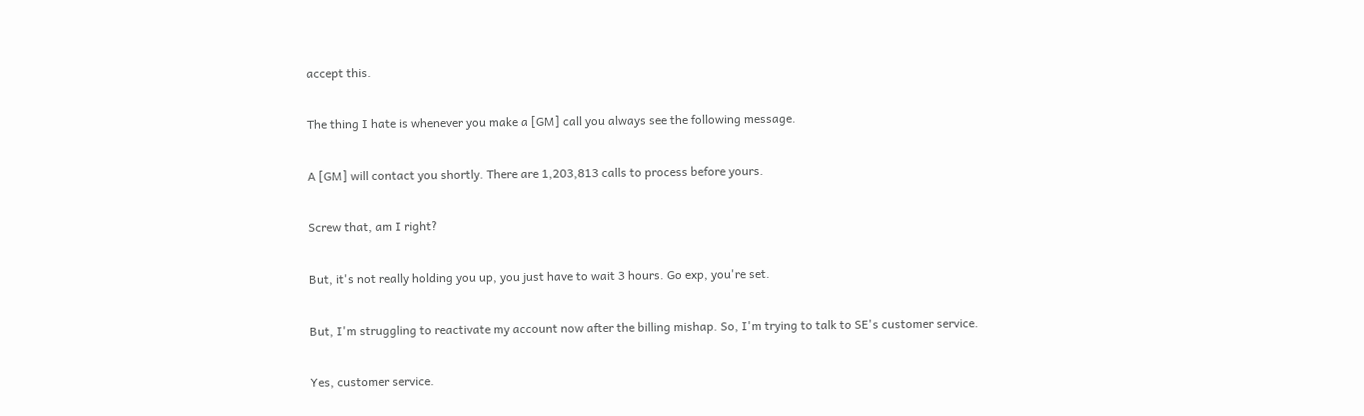accept this.

The thing I hate is whenever you make a [GM] call you always see the following message.

A [GM] will contact you shortly. There are 1,203,813 calls to process before yours.

Screw that, am I right?

But, it's not really holding you up, you just have to wait 3 hours. Go exp, you're set.

But, I'm struggling to reactivate my account now after the billing mishap. So, I'm trying to talk to SE's customer service.

Yes, customer service.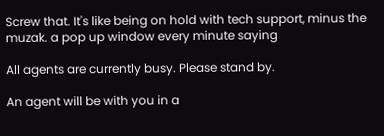Screw that. It's like being on hold with tech support, minus the muzak. a pop up window every minute saying

All agents are currently busy. Please stand by.

An agent will be with you in a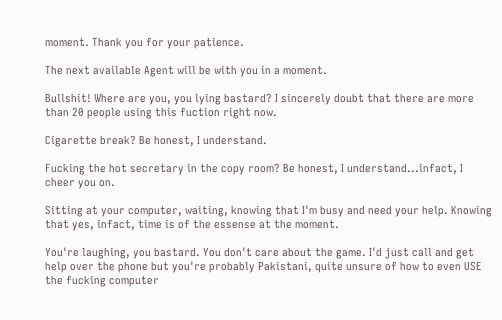moment. Thank you for your patience.

The next available Agent will be with you in a moment.

Bullshit! Where are you, you lying bastard? I sincerely doubt that there are more than 20 people using this fuction right now.

Cigarette break? Be honest, I understand.

Fucking the hot secretary in the copy room? Be honest, I understand...infact, I cheer you on.

Sitting at your computer, waiting, knowing that I'm busy and need your help. Knowing that yes, infact, time is of the essense at the moment.

You're laughing, you bastard. You don't care about the game. I'd just call and get help over the phone but you're probably Pakistani, quite unsure of how to even USE the fucking computer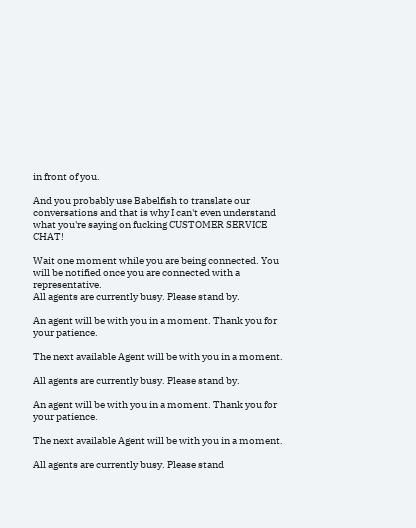in front of you.

And you probably use Babelfish to translate our conversations and that is why I can't even understand what you're saying on fucking CUSTOMER SERVICE CHAT!

Wait one moment while you are being connected. You will be notified once you are connected with a representative.
All agents are currently busy. Please stand by.

An agent will be with you in a moment. Thank you for your patience.

The next available Agent will be with you in a moment.

All agents are currently busy. Please stand by.

An agent will be with you in a moment. Thank you for your patience.

The next available Agent will be with you in a moment.

All agents are currently busy. Please stand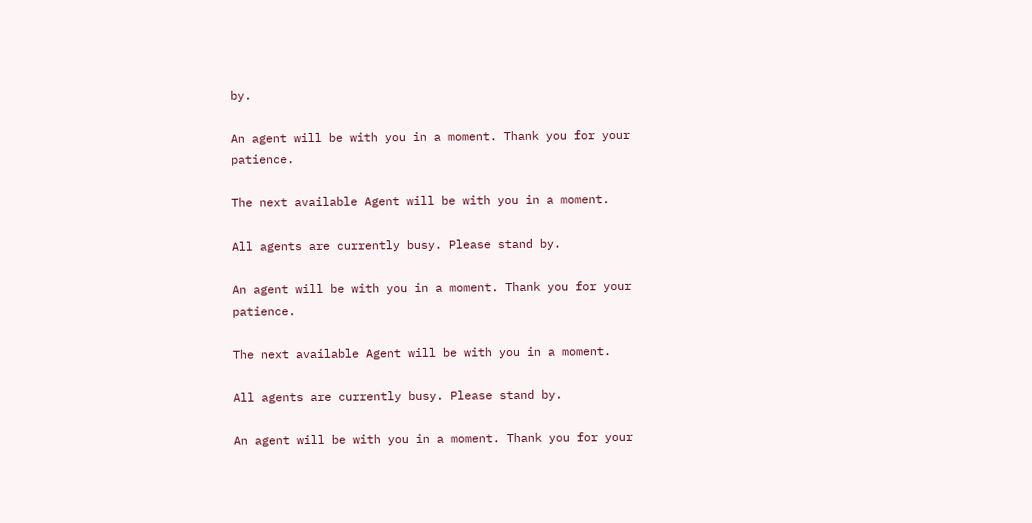by.

An agent will be with you in a moment. Thank you for your patience.

The next available Agent will be with you in a moment.

All agents are currently busy. Please stand by.

An agent will be with you in a moment. Thank you for your patience.

The next available Agent will be with you in a moment.

All agents are currently busy. Please stand by.

An agent will be with you in a moment. Thank you for your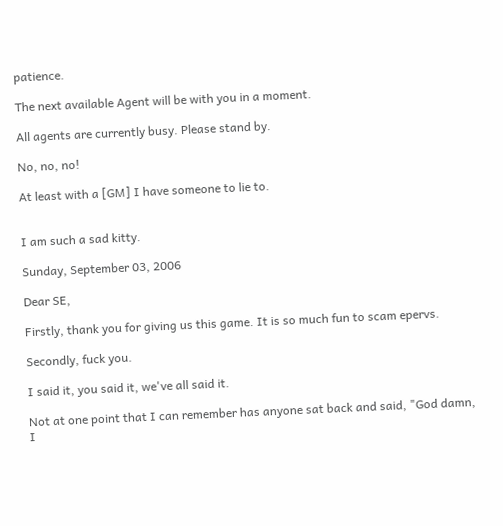patience.

The next available Agent will be with you in a moment.

All agents are currently busy. Please stand by.

No, no, no!

At least with a [GM] I have someone to lie to.


I am such a sad kitty.

Sunday, September 03, 2006

Dear SE,

Firstly, thank you for giving us this game. It is so much fun to scam epervs.

Secondly, fuck you.

I said it, you said it, we've all said it.

Not at one point that I can remember has anyone sat back and said, "God damn, I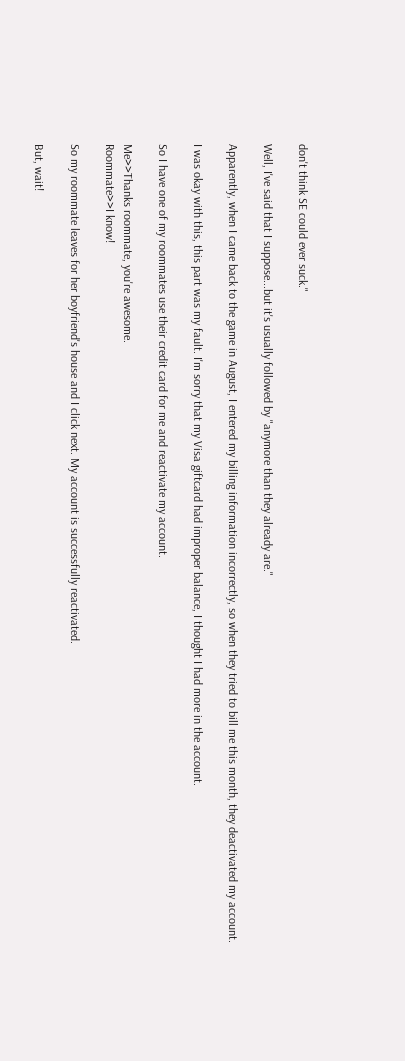don't think SE could ever suck."

Well, I've said that I suppose...but it's usually followed by "anymore than they already are."

Apparently, when I came back to the game in August, I entered my billing information incorrectly, so when they tried to bill me this month, they deactivated my account.

I was okay with this, this part was my fault. I'm sorry that my Visa giftcard had improper balance, I thought I had more in the account.

So I have one of my roommates use their credit card for me and reactivate my account.

Me>>Thanks roommate, you're awesome.
Roommate>>I know!

So my roommate leaves for her boyfriend's house and I click next. My account is successfully reactivated.

But, wait!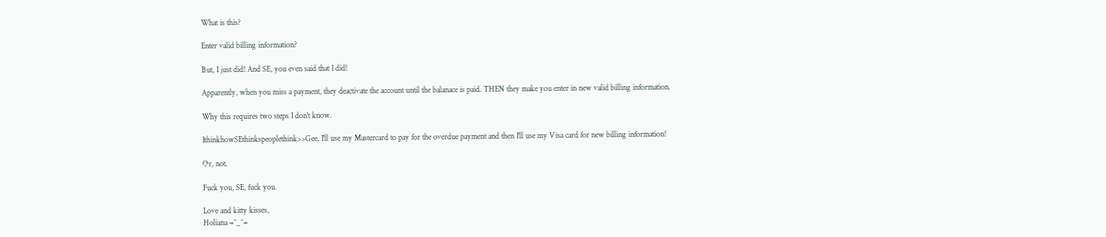What is this?

Enter valid billing information?

But, I just did! And SE, you even said that I did!

Apparently, when you miss a payment, they deactivate the account until the balanace is paid. THEN they make you enter in new valid billing information.

Why this requires two steps I don't know.

IthinkhowSEthinkspeoplethink>>Gee, I'll use my Mastercard to pay for the overdue payment and then I'll use my Visa card for new billing information!

Or, not.

Fuck you, SE, fuck you.

Love and kitty kisses,
Holiana =^_^=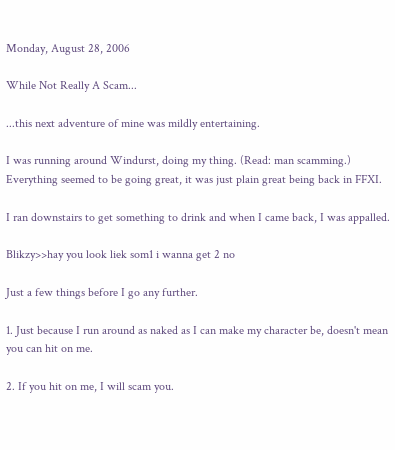Monday, August 28, 2006

While Not Really A Scam...

...this next adventure of mine was mildly entertaining.

I was running around Windurst, doing my thing. (Read: man scamming.) Everything seemed to be going great, it was just plain great being back in FFXI.

I ran downstairs to get something to drink and when I came back, I was appalled.

Blikzy>>hay you look liek som1 i wanna get 2 no

Just a few things before I go any further.

1. Just because I run around as naked as I can make my character be, doesn't mean you can hit on me.

2. If you hit on me, I will scam you.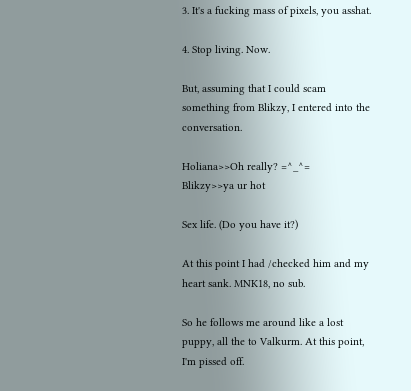3. It's a fucking mass of pixels, you asshat.

4. Stop living. Now.

But, assuming that I could scam something from Blikzy, I entered into the conversation.

Holiana>>Oh really? =^_^=
Blikzy>>ya ur hot

Sex life. (Do you have it?)

At this point I had /checked him and my heart sank. MNK18, no sub.

So he follows me around like a lost puppy, all the to Valkurm. At this point, I'm pissed off.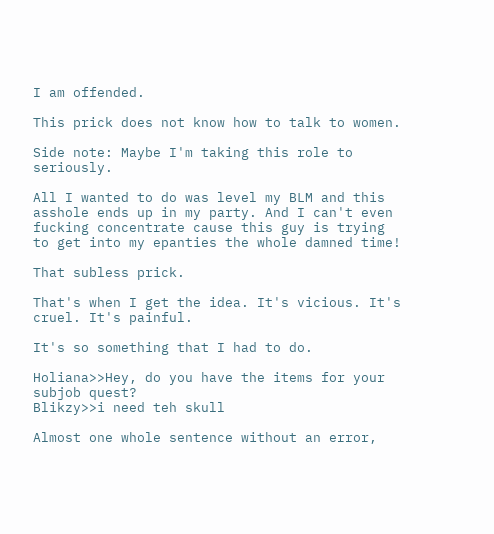I am offended.

This prick does not know how to talk to women.

Side note: Maybe I'm taking this role to seriously.

All I wanted to do was level my BLM and this asshole ends up in my party. And I can't even fucking concentrate cause this guy is trying to get into my epanties the whole damned time!

That subless prick.

That's when I get the idea. It's vicious. It's cruel. It's painful.

It's so something that I had to do.

Holiana>>Hey, do you have the items for your subjob quest?
Blikzy>>i need teh skull

Almost one whole sentence without an error,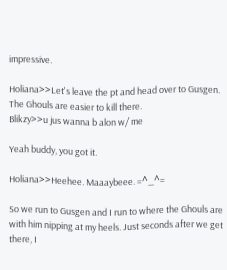impressive.

Holiana>>Let's leave the pt and head over to Gusgen. The Ghouls are easier to kill there.
Blikzy>>u jus wanna b alon w/ me

Yeah buddy, you got it.

Holiana>>Heehee. Maaaybeee. =^_^=

So we run to Gusgen and I run to where the Ghouls are with him nipping at my heels. Just seconds after we get there, I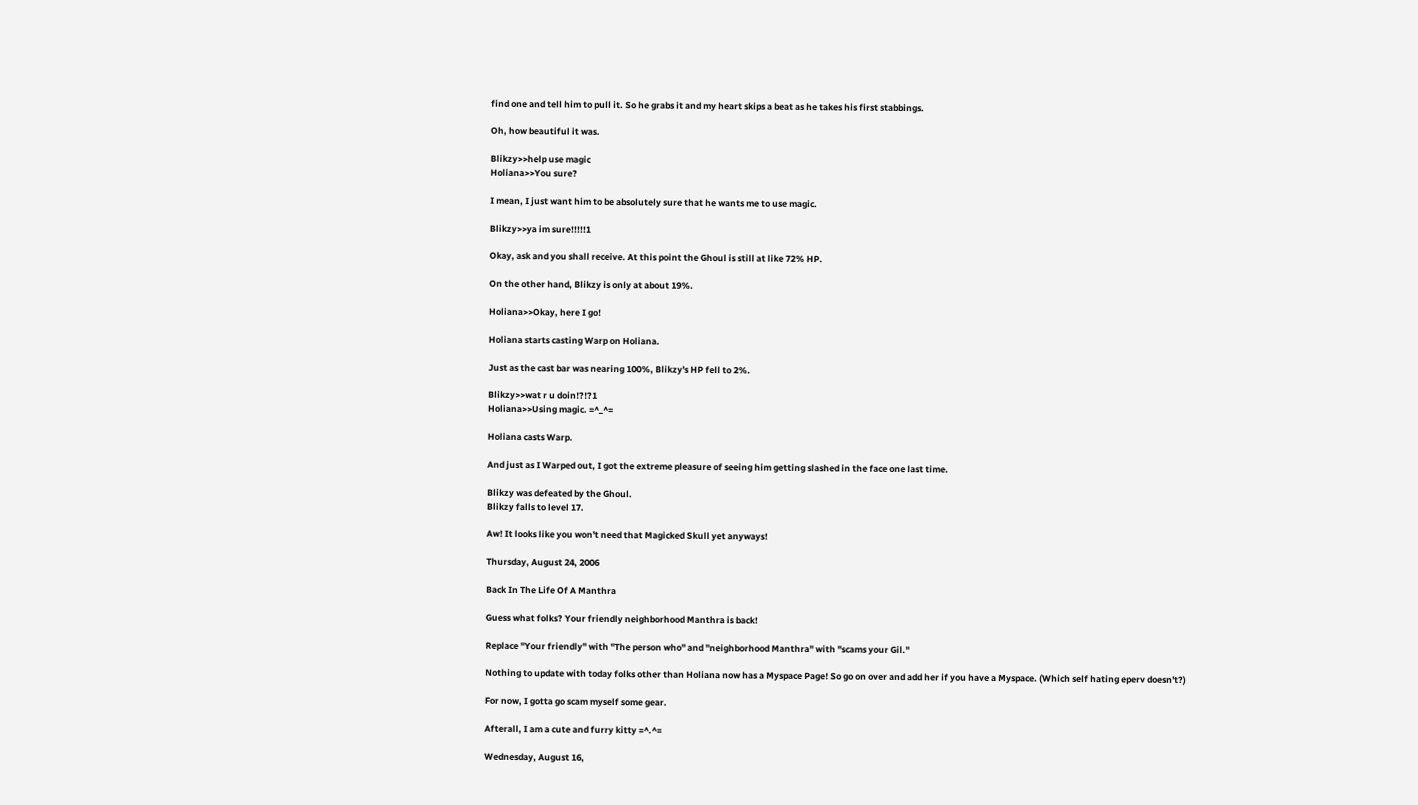find one and tell him to pull it. So he grabs it and my heart skips a beat as he takes his first stabbings.

Oh, how beautiful it was.

Blikzy>>help use magic
Holiana>>You sure?

I mean, I just want him to be absolutely sure that he wants me to use magic.

Blikzy>>ya im sure!!!!!1

Okay, ask and you shall receive. At this point the Ghoul is still at like 72% HP.

On the other hand, Blikzy is only at about 19%.

Holiana>>Okay, here I go!

Holiana starts casting Warp on Holiana.

Just as the cast bar was nearing 100%, Blikzy's HP fell to 2%.

Blikzy>>wat r u doin!?!?1
Holiana>>Using magic. =^_^=

Holiana casts Warp.

And just as I Warped out, I got the extreme pleasure of seeing him getting slashed in the face one last time.

Blikzy was defeated by the Ghoul.
Blikzy falls to level 17.

Aw! It looks like you won't need that Magicked Skull yet anyways!

Thursday, August 24, 2006

Back In The Life Of A Manthra

Guess what folks? Your friendly neighborhood Manthra is back!

Replace "Your friendly" with "The person who" and "neighborhood Manthra" with "scams your Gil."

Nothing to update with today folks other than Holiana now has a Myspace Page! So go on over and add her if you have a Myspace. (Which self hating eperv doesn't?)

For now, I gotta go scam myself some gear.

Afterall, I am a cute and furry kitty =^.^=

Wednesday, August 16,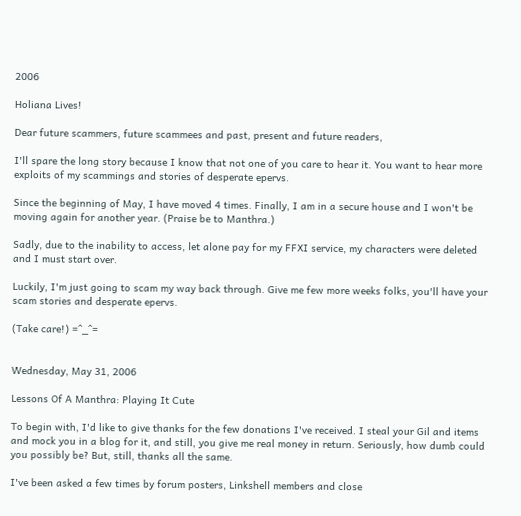2006

Holiana Lives!

Dear future scammers, future scammees and past, present and future readers,

I'll spare the long story because I know that not one of you care to hear it. You want to hear more exploits of my scammings and stories of desperate epervs.

Since the beginning of May, I have moved 4 times. Finally, I am in a secure house and I won't be moving again for another year. (Praise be to Manthra.)

Sadly, due to the inability to access, let alone pay for my FFXI service, my characters were deleted and I must start over.

Luckily, I'm just going to scam my way back through. Give me few more weeks folks, you'll have your scam stories and desperate epervs.

(Take care!) =^_^=


Wednesday, May 31, 2006

Lessons Of A Manthra: Playing It Cute

To begin with, I'd like to give thanks for the few donations I've received. I steal your Gil and items and mock you in a blog for it, and still, you give me real money in return. Seriously, how dumb could you possibly be? But, still, thanks all the same.

I've been asked a few times by forum posters, Linkshell members and close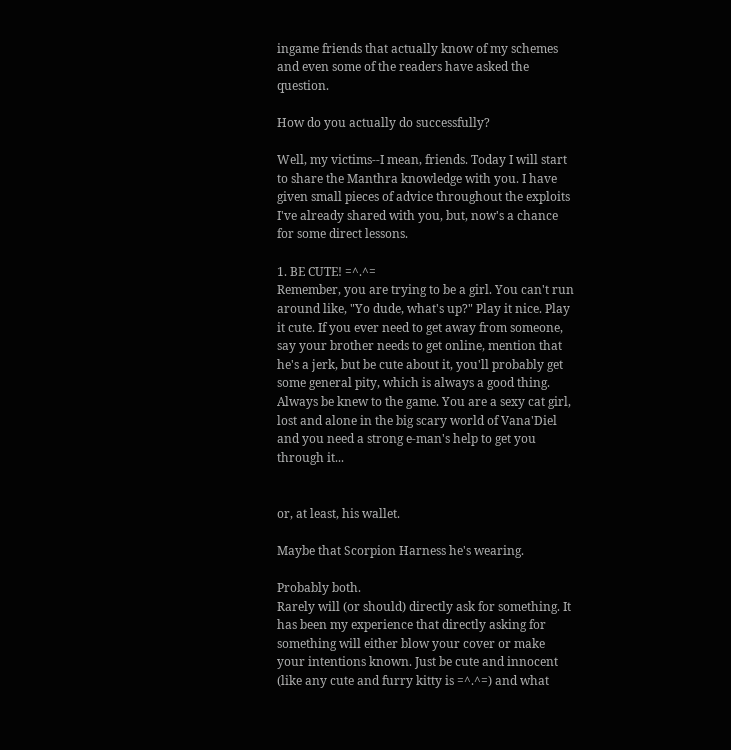ingame friends that actually know of my schemes and even some of the readers have asked the question.

How do you actually do successfully?

Well, my victims--I mean, friends. Today I will start to share the Manthra knowledge with you. I have given small pieces of advice throughout the exploits I've already shared with you, but, now's a chance for some direct lessons.

1. BE CUTE! =^.^=
Remember, you are trying to be a girl. You can't run around like, "Yo dude, what's up?" Play it nice. Play it cute. If you ever need to get away from someone, say your brother needs to get online, mention that he's a jerk, but be cute about it, you'll probably get some general pity, which is always a good thing. Always be knew to the game. You are a sexy cat girl, lost and alone in the big scary world of Vana'Diel and you need a strong e-man's help to get you through it...


or, at least, his wallet.

Maybe that Scorpion Harness he's wearing.

Probably both.
Rarely will (or should) directly ask for something. It has been my experience that directly asking for something will either blow your cover or make your intentions known. Just be cute and innocent (like any cute and furry kitty is =^.^=) and what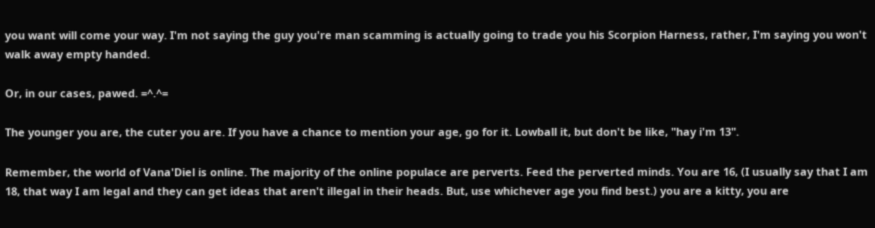you want will come your way. I'm not saying the guy you're man scamming is actually going to trade you his Scorpion Harness, rather, I'm saying you won't walk away empty handed.

Or, in our cases, pawed. =^.^=

The younger you are, the cuter you are. If you have a chance to mention your age, go for it. Lowball it, but don't be like, "hay i'm 13".

Remember, the world of Vana'Diel is online. The majority of the online populace are perverts. Feed the perverted minds. You are 16, (I usually say that I am 18, that way I am legal and they can get ideas that aren't illegal in their heads. But, use whichever age you find best.) you are a kitty, you are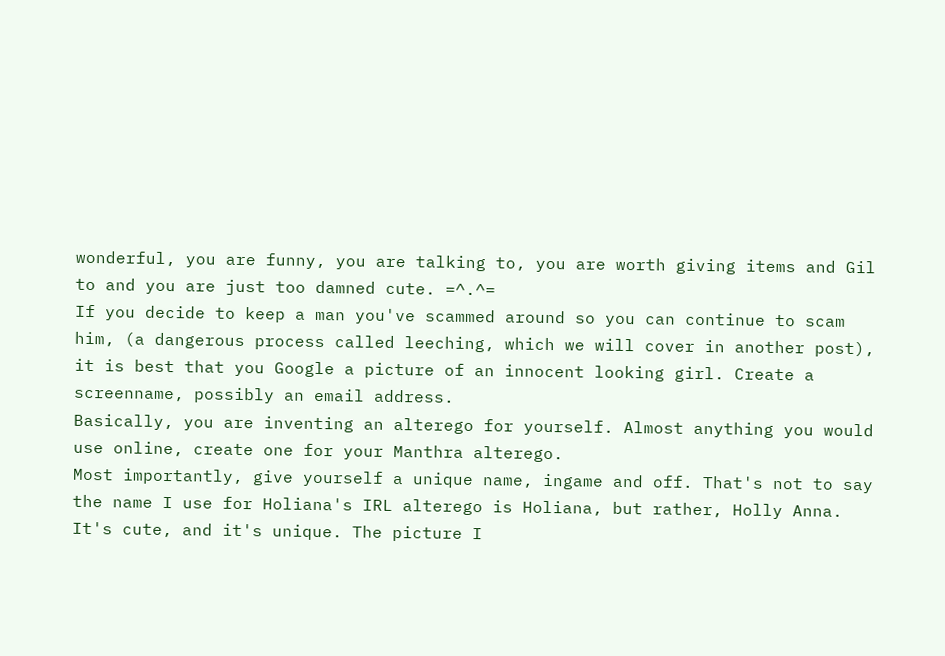wonderful, you are funny, you are talking to, you are worth giving items and Gil to and you are just too damned cute. =^.^=
If you decide to keep a man you've scammed around so you can continue to scam him, (a dangerous process called leeching, which we will cover in another post), it is best that you Google a picture of an innocent looking girl. Create a screenname, possibly an email address.
Basically, you are inventing an alterego for yourself. Almost anything you would use online, create one for your Manthra alterego.
Most importantly, give yourself a unique name, ingame and off. That's not to say the name I use for Holiana's IRL alterego is Holiana, but rather, Holly Anna. It's cute, and it's unique. The picture I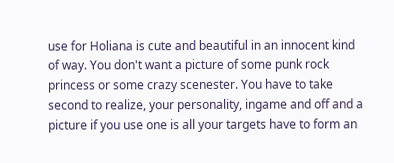use for Holiana is cute and beautiful in an innocent kind of way. You don't want a picture of some punk rock princess or some crazy scenester. You have to take second to realize, your personality, ingame and off and a picture if you use one is all your targets have to form an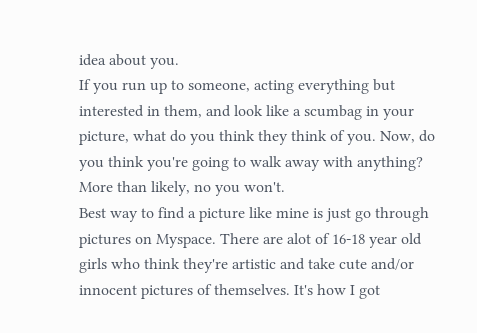idea about you.
If you run up to someone, acting everything but interested in them, and look like a scumbag in your picture, what do you think they think of you. Now, do you think you're going to walk away with anything? More than likely, no you won't.
Best way to find a picture like mine is just go through pictures on Myspace. There are alot of 16-18 year old girls who think they're artistic and take cute and/or innocent pictures of themselves. It's how I got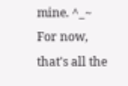mine. ^_~
For now, that's all the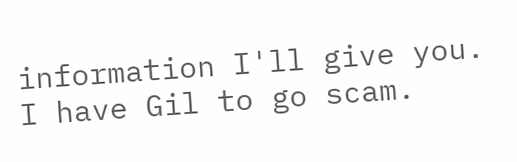information I'll give you. I have Gil to go scam.